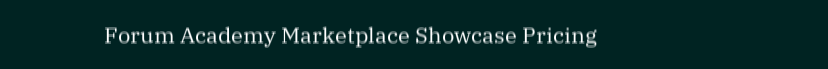Forum Academy Marketplace Showcase Pricing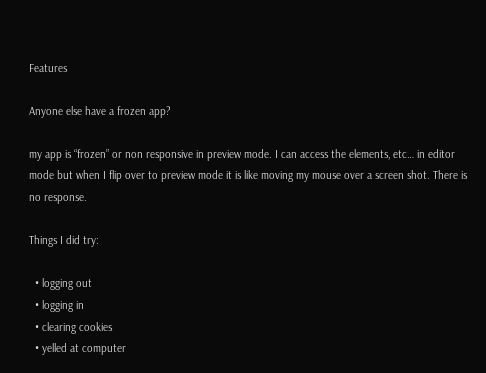Features

Anyone else have a frozen app?

my app is “frozen” or non responsive in preview mode. I can access the elements, etc… in editor mode but when I flip over to preview mode it is like moving my mouse over a screen shot. There is no response.

Things I did try:

  • logging out
  • logging in
  • clearing cookies
  • yelled at computer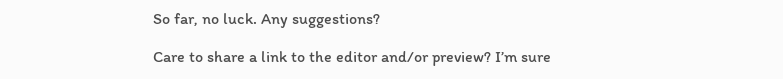So far, no luck. Any suggestions?

Care to share a link to the editor and/or preview? I’m sure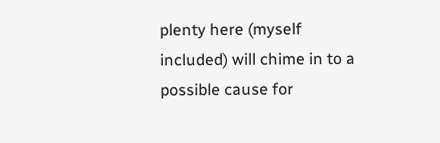plenty here (myself included) will chime in to a possible cause for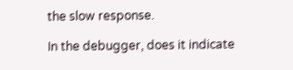the slow response.

In the debugger, does it indicate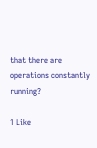that there are operations constantly running?

1 Like